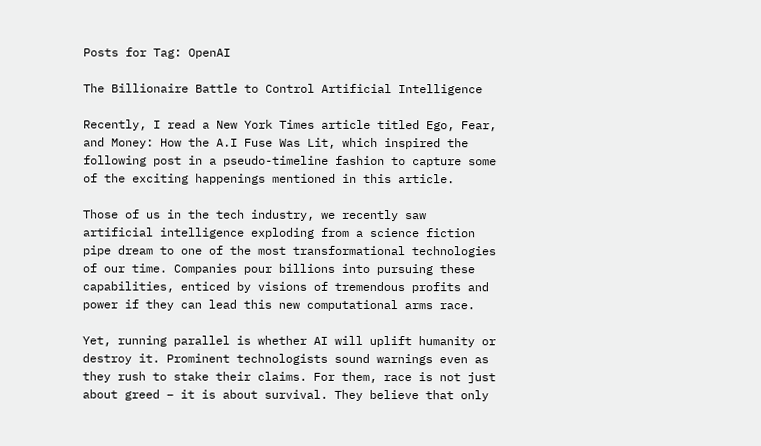Posts for Tag: OpenAI

The Billionaire Battle to Control Artificial Intelligence

Recently, I read a New York Times article titled Ego, Fear, and Money: How the A.I Fuse Was Lit, which inspired the following post in a pseudo-timeline fashion to capture some of the exciting happenings mentioned in this article.

Those of us in the tech industry, we recently saw artificial intelligence exploding from a science fiction pipe dream to one of the most transformational technologies of our time. Companies pour billions into pursuing these capabilities, enticed by visions of tremendous profits and power if they can lead this new computational arms race.

Yet, running parallel is whether AI will uplift humanity or destroy it. Prominent technologists sound warnings even as they rush to stake their claims. For them, race is not just about greed – it is about survival. They believe that only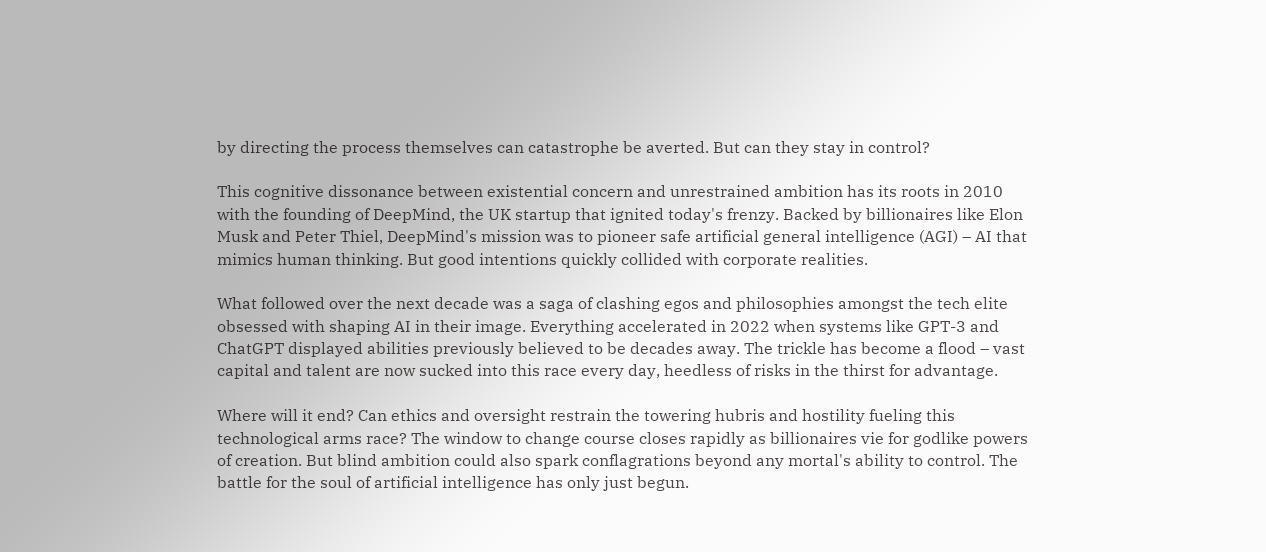by directing the process themselves can catastrophe be averted. But can they stay in control?

This cognitive dissonance between existential concern and unrestrained ambition has its roots in 2010 with the founding of DeepMind, the UK startup that ignited today's frenzy. Backed by billionaires like Elon Musk and Peter Thiel, DeepMind's mission was to pioneer safe artificial general intelligence (AGI) – AI that mimics human thinking. But good intentions quickly collided with corporate realities.

What followed over the next decade was a saga of clashing egos and philosophies amongst the tech elite obsessed with shaping AI in their image. Everything accelerated in 2022 when systems like GPT-3 and ChatGPT displayed abilities previously believed to be decades away. The trickle has become a flood – vast capital and talent are now sucked into this race every day, heedless of risks in the thirst for advantage.

Where will it end? Can ethics and oversight restrain the towering hubris and hostility fueling this technological arms race? The window to change course closes rapidly as billionaires vie for godlike powers of creation. But blind ambition could also spark conflagrations beyond any mortal's ability to control. The battle for the soul of artificial intelligence has only just begun.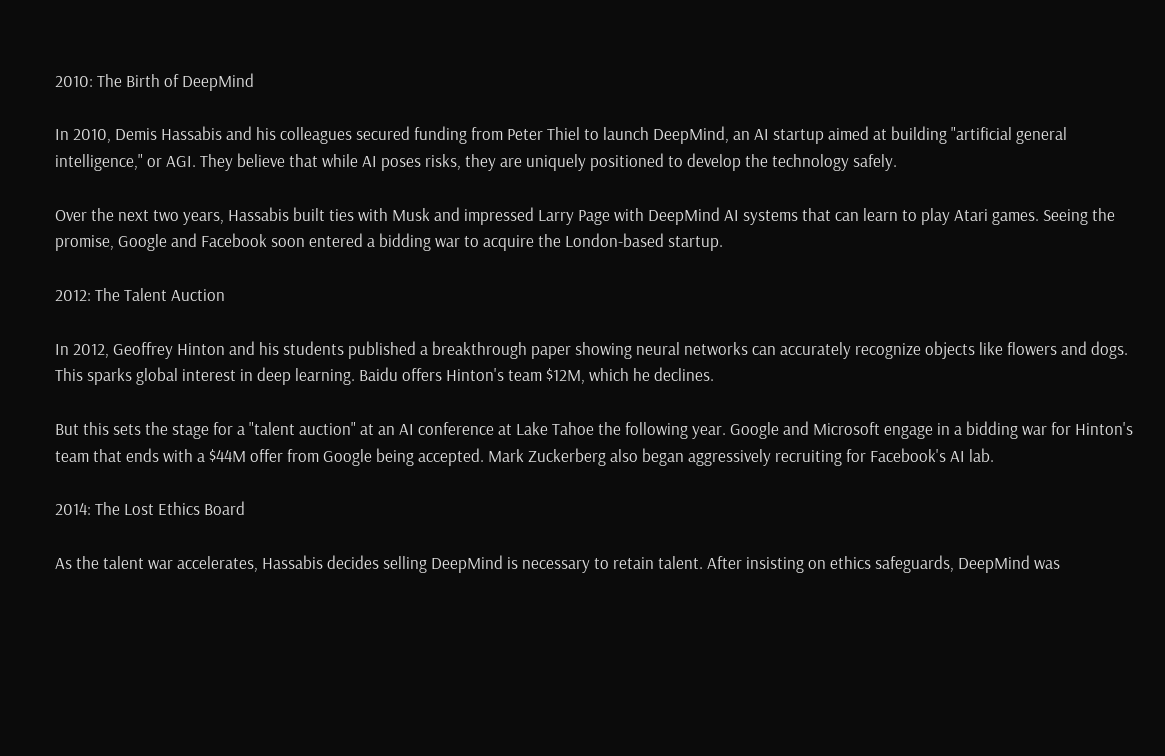2010: The Birth of DeepMind

In 2010, Demis Hassabis and his colleagues secured funding from Peter Thiel to launch DeepMind, an AI startup aimed at building "artificial general intelligence," or AGI. They believe that while AI poses risks, they are uniquely positioned to develop the technology safely.

Over the next two years, Hassabis built ties with Musk and impressed Larry Page with DeepMind AI systems that can learn to play Atari games. Seeing the promise, Google and Facebook soon entered a bidding war to acquire the London-based startup.

2012: The Talent Auction

In 2012, Geoffrey Hinton and his students published a breakthrough paper showing neural networks can accurately recognize objects like flowers and dogs. This sparks global interest in deep learning. Baidu offers Hinton's team $12M, which he declines.

But this sets the stage for a "talent auction" at an AI conference at Lake Tahoe the following year. Google and Microsoft engage in a bidding war for Hinton's team that ends with a $44M offer from Google being accepted. Mark Zuckerberg also began aggressively recruiting for Facebook's AI lab.

2014: The Lost Ethics Board

As the talent war accelerates, Hassabis decides selling DeepMind is necessary to retain talent. After insisting on ethics safeguards, DeepMind was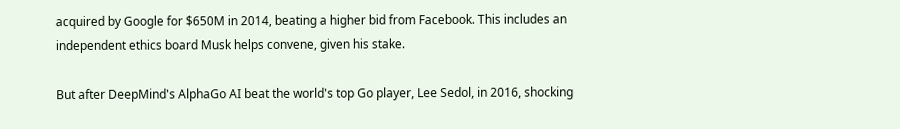acquired by Google for $650M in 2014, beating a higher bid from Facebook. This includes an independent ethics board Musk helps convene, given his stake.

But after DeepMind's AlphaGo AI beat the world's top Go player, Lee Sedol, in 2016, shocking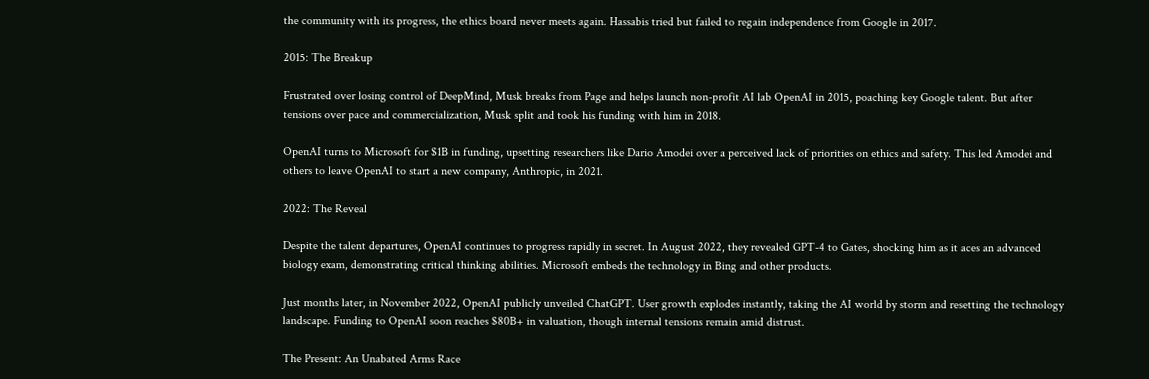the community with its progress, the ethics board never meets again. Hassabis tried but failed to regain independence from Google in 2017.

2015: The Breakup

Frustrated over losing control of DeepMind, Musk breaks from Page and helps launch non-profit AI lab OpenAI in 2015, poaching key Google talent. But after tensions over pace and commercialization, Musk split and took his funding with him in 2018.

OpenAI turns to Microsoft for $1B in funding, upsetting researchers like Dario Amodei over a perceived lack of priorities on ethics and safety. This led Amodei and others to leave OpenAI to start a new company, Anthropic, in 2021.

2022: The Reveal

Despite the talent departures, OpenAI continues to progress rapidly in secret. In August 2022, they revealed GPT-4 to Gates, shocking him as it aces an advanced biology exam, demonstrating critical thinking abilities. Microsoft embeds the technology in Bing and other products.

Just months later, in November 2022, OpenAI publicly unveiled ChatGPT. User growth explodes instantly, taking the AI world by storm and resetting the technology landscape. Funding to OpenAI soon reaches $80B+ in valuation, though internal tensions remain amid distrust.

The Present: An Unabated Arms Race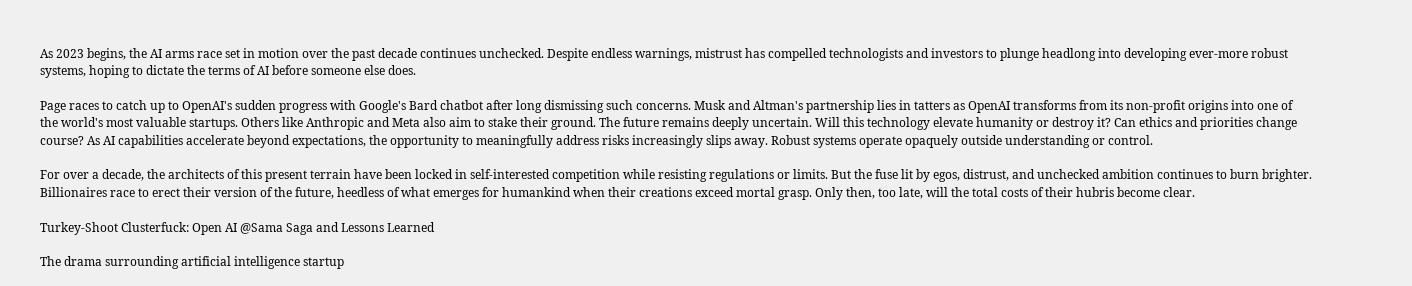As 2023 begins, the AI arms race set in motion over the past decade continues unchecked. Despite endless warnings, mistrust has compelled technologists and investors to plunge headlong into developing ever-more robust systems, hoping to dictate the terms of AI before someone else does.

Page races to catch up to OpenAI's sudden progress with Google's Bard chatbot after long dismissing such concerns. Musk and Altman's partnership lies in tatters as OpenAI transforms from its non-profit origins into one of the world's most valuable startups. Others like Anthropic and Meta also aim to stake their ground. The future remains deeply uncertain. Will this technology elevate humanity or destroy it? Can ethics and priorities change course? As AI capabilities accelerate beyond expectations, the opportunity to meaningfully address risks increasingly slips away. Robust systems operate opaquely outside understanding or control.

For over a decade, the architects of this present terrain have been locked in self-interested competition while resisting regulations or limits. But the fuse lit by egos, distrust, and unchecked ambition continues to burn brighter. Billionaires race to erect their version of the future, heedless of what emerges for humankind when their creations exceed mortal grasp. Only then, too late, will the total costs of their hubris become clear.

Turkey-Shoot Clusterfuck: Open AI @Sama Saga and Lessons Learned

The drama surrounding artificial intelligence startup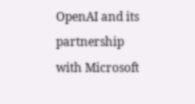OpenAI and its partnership with Microsoft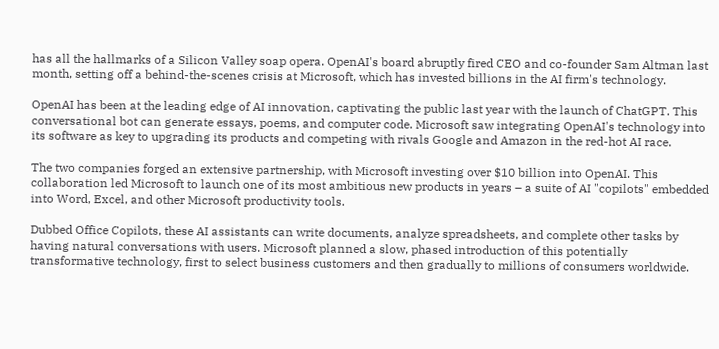has all the hallmarks of a Silicon Valley soap opera. OpenAI's board abruptly fired CEO and co-founder Sam Altman last month, setting off a behind-the-scenes crisis at Microsoft, which has invested billions in the AI firm's technology.

OpenAI has been at the leading edge of AI innovation, captivating the public last year with the launch of ChatGPT. This conversational bot can generate essays, poems, and computer code. Microsoft saw integrating OpenAI's technology into its software as key to upgrading its products and competing with rivals Google and Amazon in the red-hot AI race.

The two companies forged an extensive partnership, with Microsoft investing over $10 billion into OpenAI. This collaboration led Microsoft to launch one of its most ambitious new products in years – a suite of AI "copilots" embedded into Word, Excel, and other Microsoft productivity tools.

Dubbed Office Copilots, these AI assistants can write documents, analyze spreadsheets, and complete other tasks by having natural conversations with users. Microsoft planned a slow, phased introduction of this potentially transformative technology, first to select business customers and then gradually to millions of consumers worldwide.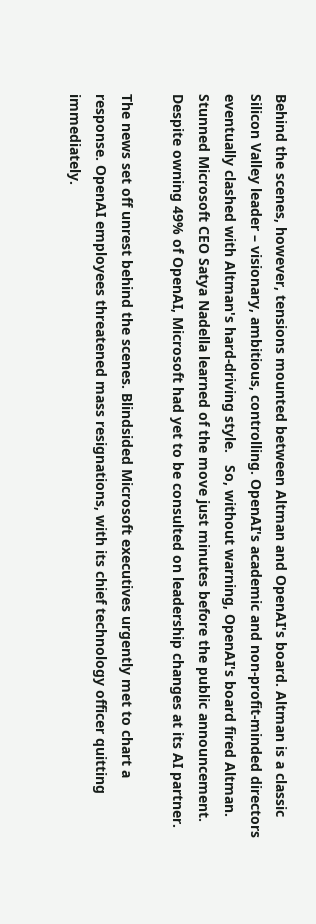Behind the scenes, however, tensions mounted between Altman and OpenAI's board. Altman is a classic Silicon Valley leader – visionary, ambitious, controlling. OpenAI's academic and non-profit-minded directors eventually clashed with Altman's hard-driving style.   So, without warning, OpenAI's board fired Altman. Stunned Microsoft CEO Satya Nadella learned of the move just minutes before the public announcement. Despite owning 49% of OpenAI, Microsoft had yet to be consulted on leadership changes at its AI partner.

The news set off unrest behind the scenes. Blindsided Microsoft executives urgently met to chart a response. OpenAI employees threatened mass resignations, with its chief technology officer quitting immediately.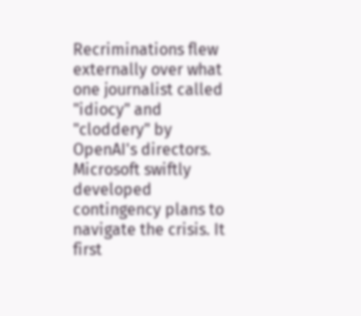Recriminations flew externally over what one journalist called "idiocy" and "cloddery" by OpenAI's directors.  Microsoft swiftly developed contingency plans to navigate the crisis. It first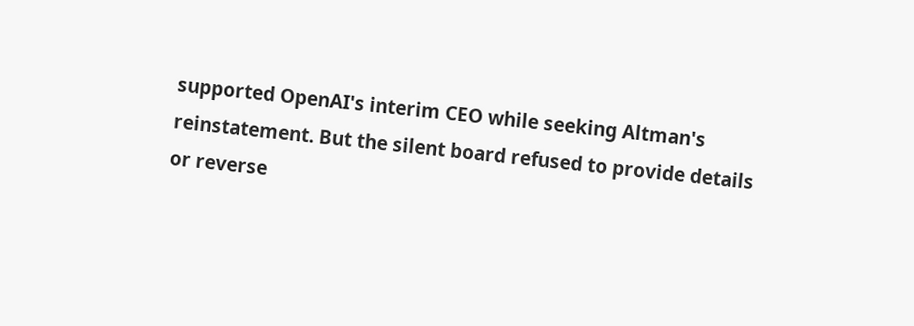supported OpenAI's interim CEO while seeking Altman's reinstatement. But the silent board refused to provide details or reverse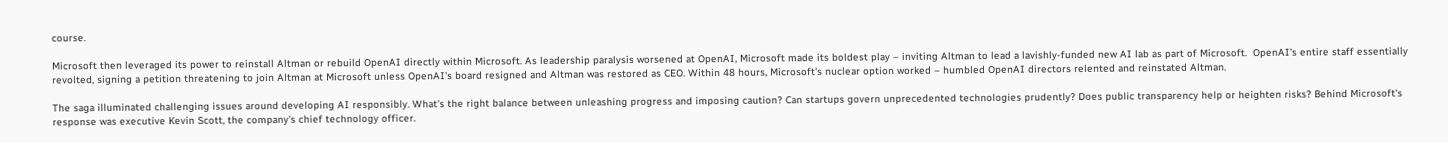course.

Microsoft then leveraged its power to reinstall Altman or rebuild OpenAI directly within Microsoft. As leadership paralysis worsened at OpenAI, Microsoft made its boldest play – inviting Altman to lead a lavishly-funded new AI lab as part of Microsoft.  OpenAI's entire staff essentially revolted, signing a petition threatening to join Altman at Microsoft unless OpenAI's board resigned and Altman was restored as CEO. Within 48 hours, Microsoft's nuclear option worked – humbled OpenAI directors relented and reinstated Altman.

The saga illuminated challenging issues around developing AI responsibly. What's the right balance between unleashing progress and imposing caution? Can startups govern unprecedented technologies prudently? Does public transparency help or heighten risks? Behind Microsoft's response was executive Kevin Scott, the company's chief technology officer.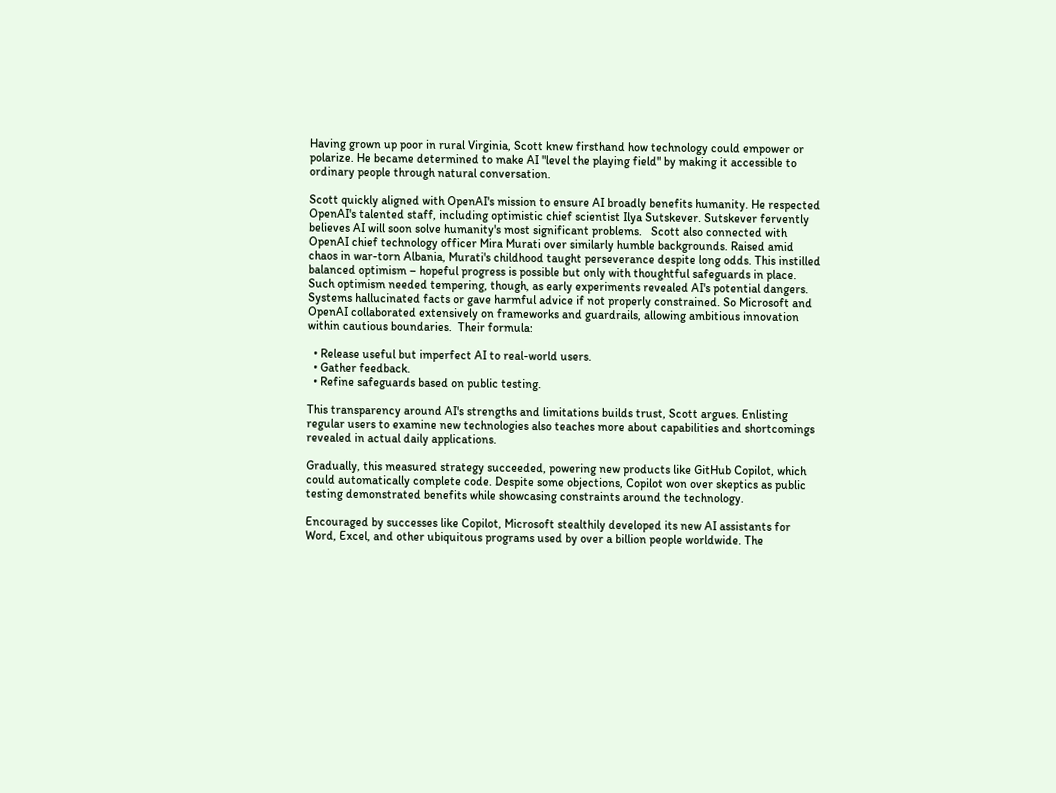Having grown up poor in rural Virginia, Scott knew firsthand how technology could empower or polarize. He became determined to make AI "level the playing field" by making it accessible to ordinary people through natural conversation.

Scott quickly aligned with OpenAI's mission to ensure AI broadly benefits humanity. He respected OpenAI's talented staff, including optimistic chief scientist Ilya Sutskever. Sutskever fervently believes AI will soon solve humanity's most significant problems.   Scott also connected with OpenAI chief technology officer Mira Murati over similarly humble backgrounds. Raised amid chaos in war-torn Albania, Murati's childhood taught perseverance despite long odds. This instilled balanced optimism – hopeful progress is possible but only with thoughtful safeguards in place.   Such optimism needed tempering, though, as early experiments revealed AI's potential dangers. Systems hallucinated facts or gave harmful advice if not properly constrained. So Microsoft and OpenAI collaborated extensively on frameworks and guardrails, allowing ambitious innovation within cautious boundaries.  Their formula:

  • Release useful but imperfect AI to real-world users.
  • Gather feedback.
  • Refine safeguards based on public testing.

This transparency around AI's strengths and limitations builds trust, Scott argues. Enlisting regular users to examine new technologies also teaches more about capabilities and shortcomings revealed in actual daily applications.

Gradually, this measured strategy succeeded, powering new products like GitHub Copilot, which could automatically complete code. Despite some objections, Copilot won over skeptics as public testing demonstrated benefits while showcasing constraints around the technology.

Encouraged by successes like Copilot, Microsoft stealthily developed its new AI assistants for Word, Excel, and other ubiquitous programs used by over a billion people worldwide. The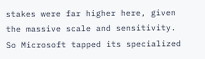stakes were far higher here, given the massive scale and sensitivity. So Microsoft tapped its specialized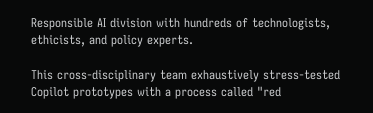Responsible AI division with hundreds of technologists, ethicists, and policy experts.

This cross-disciplinary team exhaustively stress-tested Copilot prototypes with a process called "red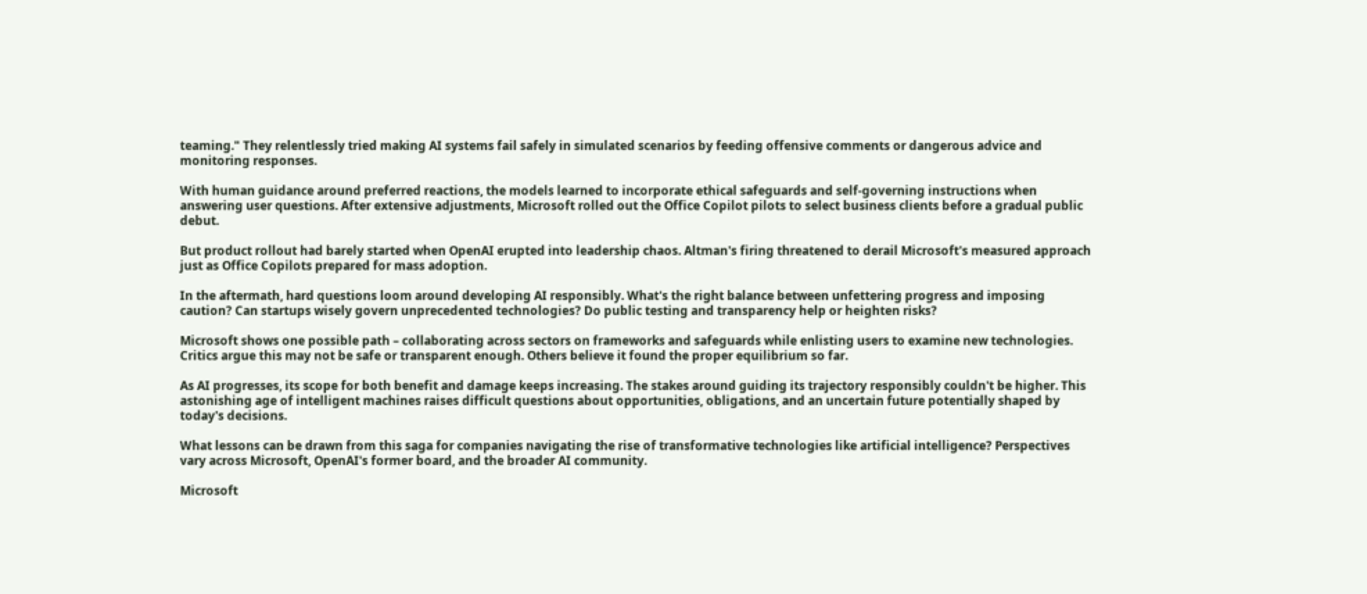teaming." They relentlessly tried making AI systems fail safely in simulated scenarios by feeding offensive comments or dangerous advice and monitoring responses.

With human guidance around preferred reactions, the models learned to incorporate ethical safeguards and self-governing instructions when answering user questions. After extensive adjustments, Microsoft rolled out the Office Copilot pilots to select business clients before a gradual public debut.

But product rollout had barely started when OpenAI erupted into leadership chaos. Altman's firing threatened to derail Microsoft's measured approach just as Office Copilots prepared for mass adoption.

In the aftermath, hard questions loom around developing AI responsibly. What's the right balance between unfettering progress and imposing caution? Can startups wisely govern unprecedented technologies? Do public testing and transparency help or heighten risks?

Microsoft shows one possible path – collaborating across sectors on frameworks and safeguards while enlisting users to examine new technologies. Critics argue this may not be safe or transparent enough. Others believe it found the proper equilibrium so far.

As AI progresses, its scope for both benefit and damage keeps increasing. The stakes around guiding its trajectory responsibly couldn't be higher. This astonishing age of intelligent machines raises difficult questions about opportunities, obligations, and an uncertain future potentially shaped by today's decisions.

What lessons can be drawn from this saga for companies navigating the rise of transformative technologies like artificial intelligence? Perspectives vary across Microsoft, OpenAI's former board, and the broader AI community.

Microsoft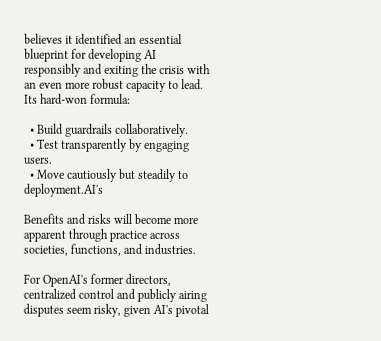believes it identified an essential blueprint for developing AI responsibly and exiting the crisis with an even more robust capacity to lead. Its hard-won formula:

  • Build guardrails collaboratively.
  • Test transparently by engaging users.
  • Move cautiously but steadily to deployment.AI's

Benefits and risks will become more apparent through practice across societies, functions, and industries.

For OpenAI's former directors, centralized control and publicly airing disputes seem risky, given AI's pivotal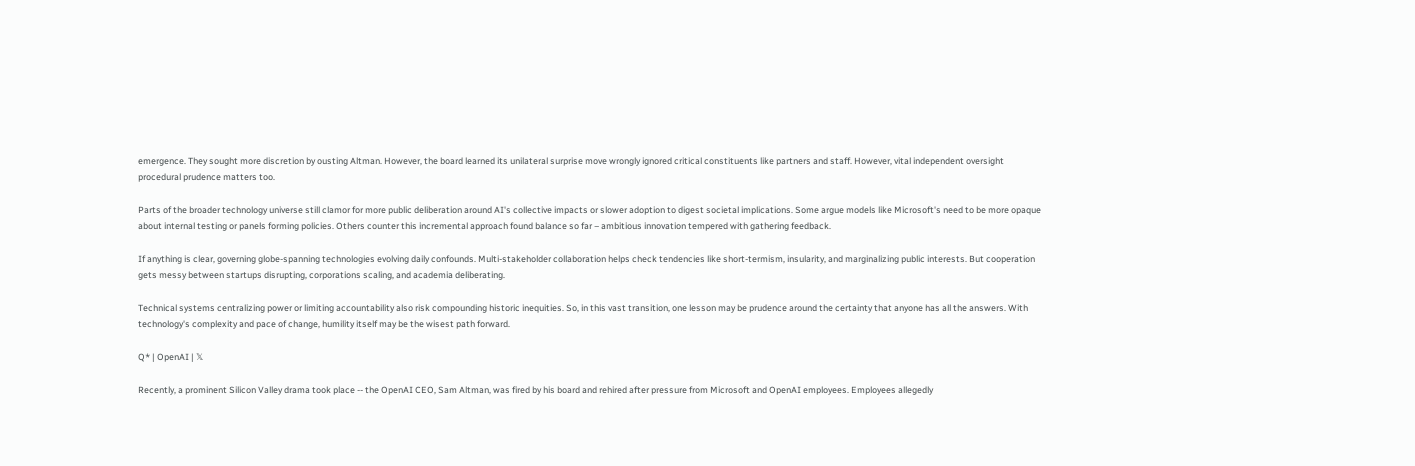emergence. They sought more discretion by ousting Altman. However, the board learned its unilateral surprise move wrongly ignored critical constituents like partners and staff. However, vital independent oversight procedural prudence matters too.

Parts of the broader technology universe still clamor for more public deliberation around AI's collective impacts or slower adoption to digest societal implications. Some argue models like Microsoft's need to be more opaque about internal testing or panels forming policies. Others counter this incremental approach found balance so far – ambitious innovation tempered with gathering feedback.

If anything is clear, governing globe-spanning technologies evolving daily confounds. Multi-stakeholder collaboration helps check tendencies like short-termism, insularity, and marginalizing public interests. But cooperation gets messy between startups disrupting, corporations scaling, and academia deliberating.

Technical systems centralizing power or limiting accountability also risk compounding historic inequities. So, in this vast transition, one lesson may be prudence around the certainty that anyone has all the answers. With technology's complexity and pace of change, humility itself may be the wisest path forward.

Q* | OpenAI | 𝕏

Recently, a prominent Silicon Valley drama took place -- the OpenAI CEO, Sam Altman, was fired by his board and rehired after pressure from Microsoft and OpenAI employees. Employees allegedly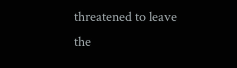threatened to leave the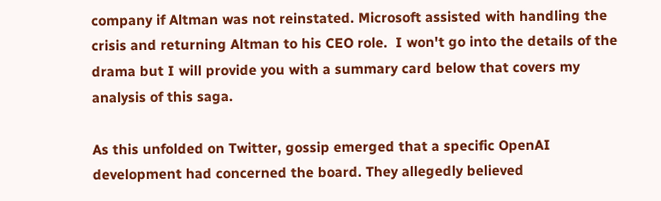company if Altman was not reinstated. Microsoft assisted with handling the crisis and returning Altman to his CEO role.  I won't go into the details of the drama but I will provide you with a summary card below that covers my analysis of this saga.

As this unfolded on Twitter, gossip emerged that a specific OpenAI development had concerned the board. They allegedly believed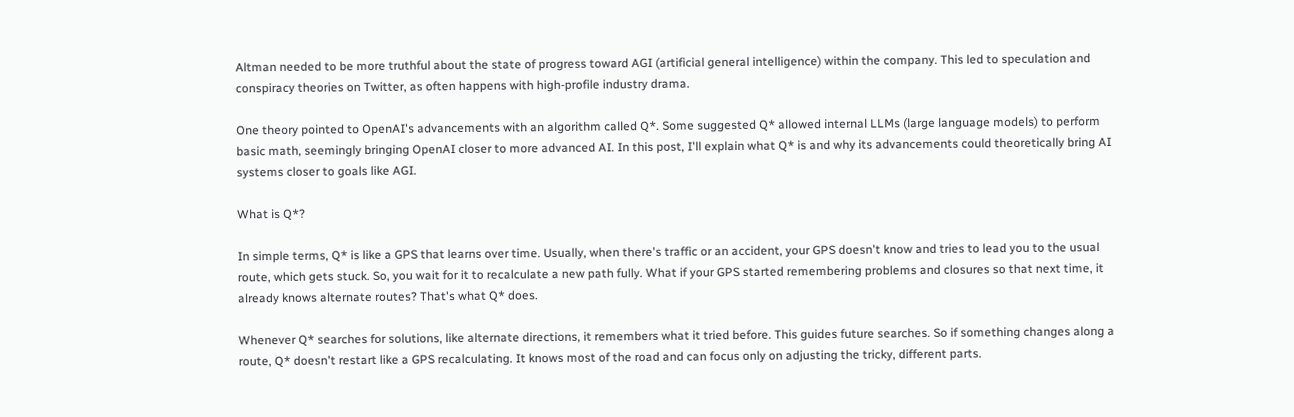Altman needed to be more truthful about the state of progress toward AGI (artificial general intelligence) within the company. This led to speculation and conspiracy theories on Twitter, as often happens with high-profile industry drama.

One theory pointed to OpenAI's advancements with an algorithm called Q*. Some suggested Q* allowed internal LLMs (large language models) to perform basic math, seemingly bringing OpenAI closer to more advanced AI. In this post, I'll explain what Q* is and why its advancements could theoretically bring AI systems closer to goals like AGI.

What is Q*?

In simple terms, Q* is like a GPS that learns over time. Usually, when there's traffic or an accident, your GPS doesn't know and tries to lead you to the usual route, which gets stuck. So, you wait for it to recalculate a new path fully. What if your GPS started remembering problems and closures so that next time, it already knows alternate routes? That's what Q* does.

Whenever Q* searches for solutions, like alternate directions, it remembers what it tried before. This guides future searches. So if something changes along a route, Q* doesn't restart like a GPS recalculating. It knows most of the road and can focus only on adjusting the tricky, different parts.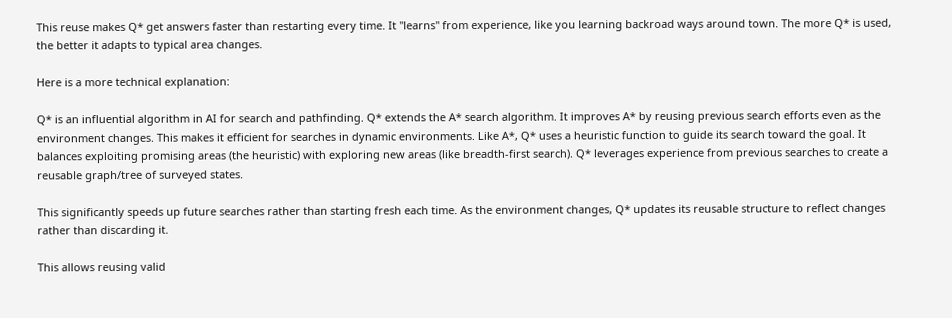This reuse makes Q* get answers faster than restarting every time. It "learns" from experience, like you learning backroad ways around town. The more Q* is used, the better it adapts to typical area changes.

Here is a more technical explanation:

Q* is an influential algorithm in AI for search and pathfinding. Q* extends the A* search algorithm. It improves A* by reusing previous search efforts even as the environment changes. This makes it efficient for searches in dynamic environments. Like A*, Q* uses a heuristic function to guide its search toward the goal. It balances exploiting promising areas (the heuristic) with exploring new areas (like breadth-first search). Q* leverages experience from previous searches to create a reusable graph/tree of surveyed states.

This significantly speeds up future searches rather than starting fresh each time. As the environment changes, Q* updates its reusable structure to reflect changes rather than discarding it.

This allows reusing valid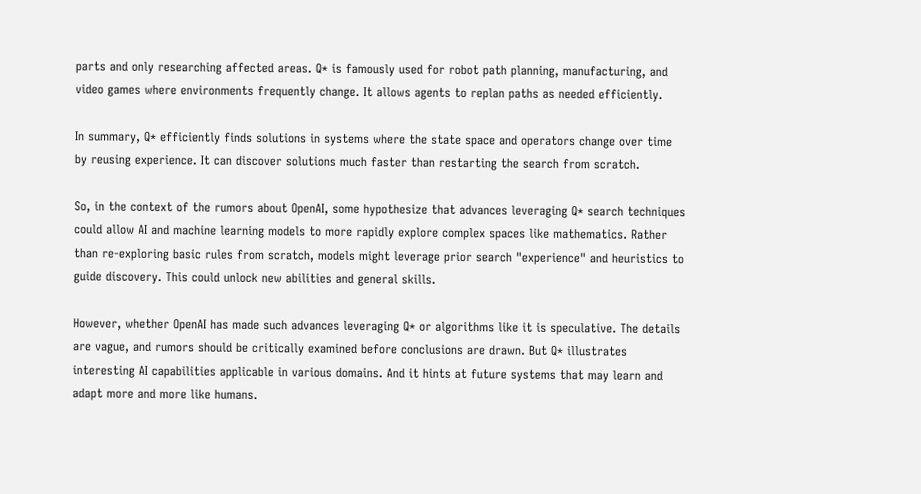parts and only researching affected areas. Q* is famously used for robot path planning, manufacturing, and video games where environments frequently change. It allows agents to replan paths as needed efficiently.

In summary, Q* efficiently finds solutions in systems where the state space and operators change over time by reusing experience. It can discover solutions much faster than restarting the search from scratch.

So, in the context of the rumors about OpenAI, some hypothesize that advances leveraging Q* search techniques could allow AI and machine learning models to more rapidly explore complex spaces like mathematics. Rather than re-exploring basic rules from scratch, models might leverage prior search "experience" and heuristics to guide discovery. This could unlock new abilities and general skills.

However, whether OpenAI has made such advances leveraging Q* or algorithms like it is speculative. The details are vague, and rumors should be critically examined before conclusions are drawn. But Q* illustrates interesting AI capabilities applicable in various domains. And it hints at future systems that may learn and adapt more and more like humans.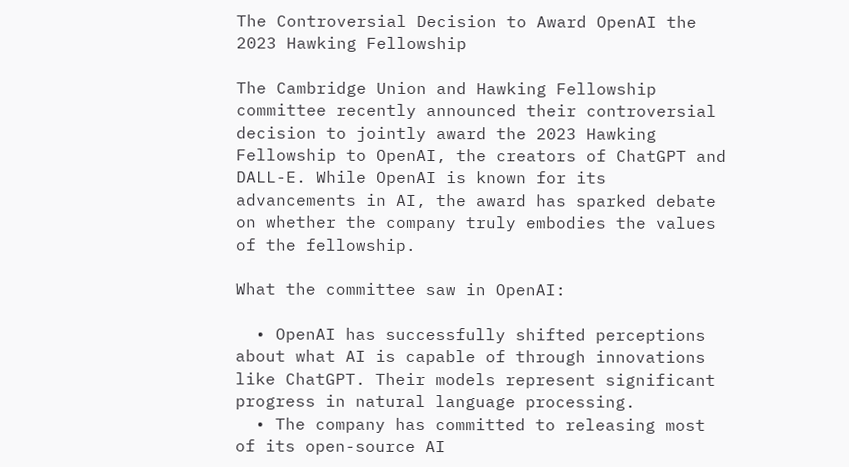The Controversial Decision to Award OpenAI the 2023 Hawking Fellowship

The Cambridge Union and Hawking Fellowship committee recently announced their controversial decision to jointly award the 2023 Hawking Fellowship to OpenAI, the creators of ChatGPT and DALL-E. While OpenAI is known for its advancements in AI, the award has sparked debate on whether the company truly embodies the values of the fellowship.

What the committee saw in OpenAI:

  • OpenAI has successfully shifted perceptions about what AI is capable of through innovations like ChatGPT. Their models represent significant progress in natural language processing.
  • The company has committed to releasing most of its open-source AI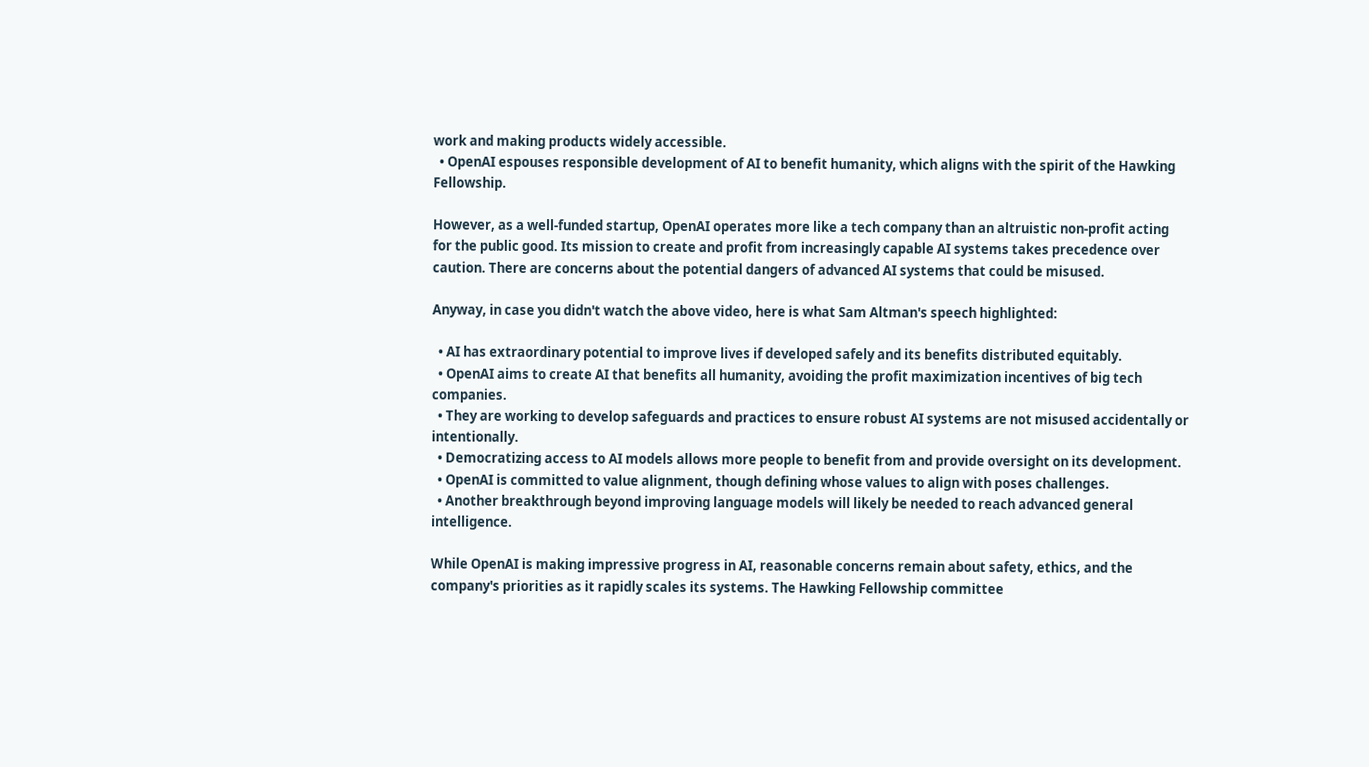work and making products widely accessible.
  • OpenAI espouses responsible development of AI to benefit humanity, which aligns with the spirit of the Hawking Fellowship.

However, as a well-funded startup, OpenAI operates more like a tech company than an altruistic non-profit acting for the public good. Its mission to create and profit from increasingly capable AI systems takes precedence over caution. There are concerns about the potential dangers of advanced AI systems that could be misused.

Anyway, in case you didn't watch the above video, here is what Sam Altman's speech highlighted:

  • AI has extraordinary potential to improve lives if developed safely and its benefits distributed equitably.
  • OpenAI aims to create AI that benefits all humanity, avoiding the profit maximization incentives of big tech companies.
  • They are working to develop safeguards and practices to ensure robust AI systems are not misused accidentally or intentionally.
  • Democratizing access to AI models allows more people to benefit from and provide oversight on its development.
  • OpenAI is committed to value alignment, though defining whose values to align with poses challenges.
  • Another breakthrough beyond improving language models will likely be needed to reach advanced general intelligence.

While OpenAI is making impressive progress in AI, reasonable concerns remain about safety, ethics, and the company's priorities as it rapidly scales its systems. The Hawking Fellowship committee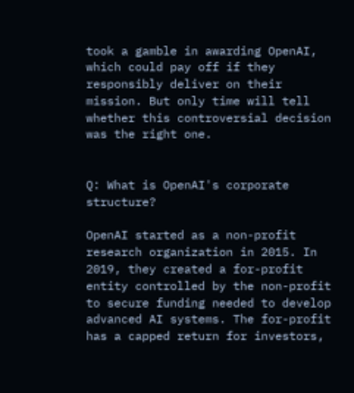took a gamble in awarding OpenAI, which could pay off if they responsibly deliver on their mission. But only time will tell whether this controversial decision was the right one.


Q: What is OpenAI's corporate structure?

OpenAI started as a non-profit research organization in 2015. In 2019, they created a for-profit entity controlled by the non-profit to secure funding needed to develop advanced AI systems. The for-profit has a capped return for investors,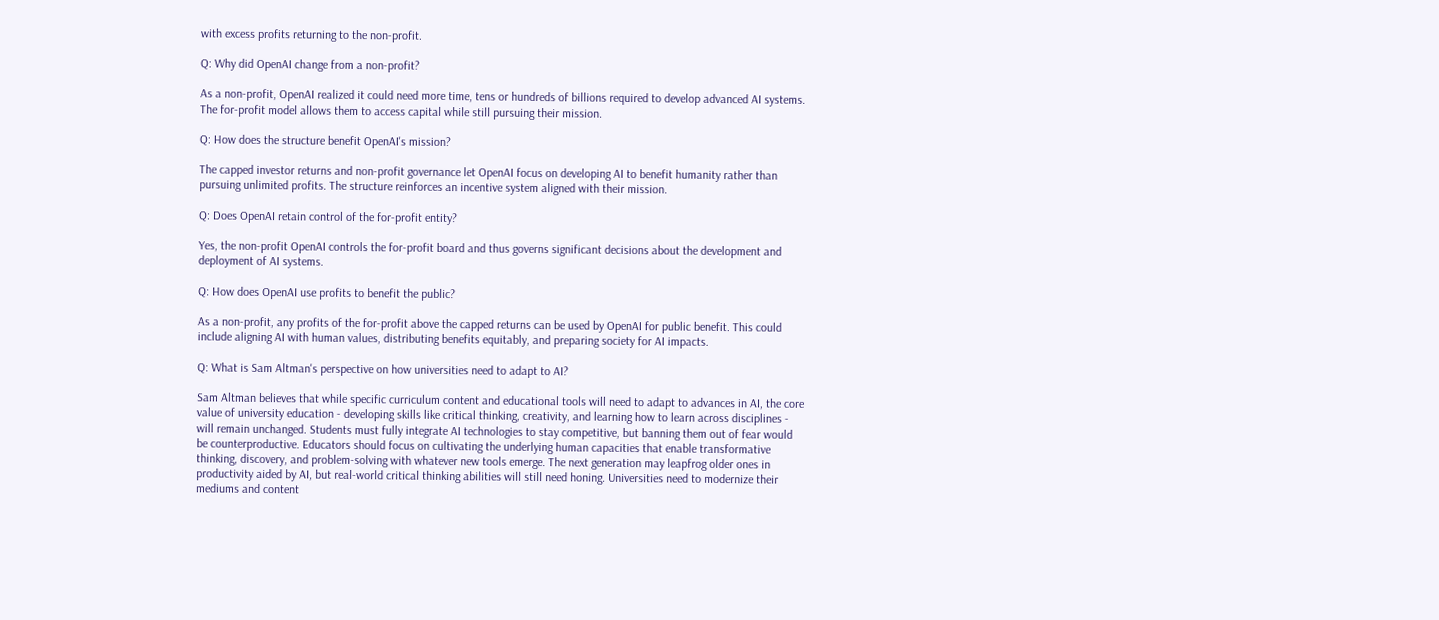with excess profits returning to the non-profit.

Q: Why did OpenAI change from a non-profit?

As a non-profit, OpenAI realized it could need more time, tens or hundreds of billions required to develop advanced AI systems. The for-profit model allows them to access capital while still pursuing their mission.

Q: How does the structure benefit OpenAI's mission?

The capped investor returns and non-profit governance let OpenAI focus on developing AI to benefit humanity rather than pursuing unlimited profits. The structure reinforces an incentive system aligned with their mission.

Q: Does OpenAI retain control of the for-profit entity?

Yes, the non-profit OpenAI controls the for-profit board and thus governs significant decisions about the development and deployment of AI systems.

Q: How does OpenAI use profits to benefit the public?

As a non-profit, any profits of the for-profit above the capped returns can be used by OpenAI for public benefit. This could include aligning AI with human values, distributing benefits equitably, and preparing society for AI impacts.

Q: What is Sam Altman's perspective on how universities need to adapt to AI?

Sam Altman believes that while specific curriculum content and educational tools will need to adapt to advances in AI, the core value of university education - developing skills like critical thinking, creativity, and learning how to learn across disciplines - will remain unchanged. Students must fully integrate AI technologies to stay competitive, but banning them out of fear would be counterproductive. Educators should focus on cultivating the underlying human capacities that enable transformative thinking, discovery, and problem-solving with whatever new tools emerge. The next generation may leapfrog older ones in productivity aided by AI, but real-world critical thinking abilities will still need honing. Universities need to modernize their mediums and content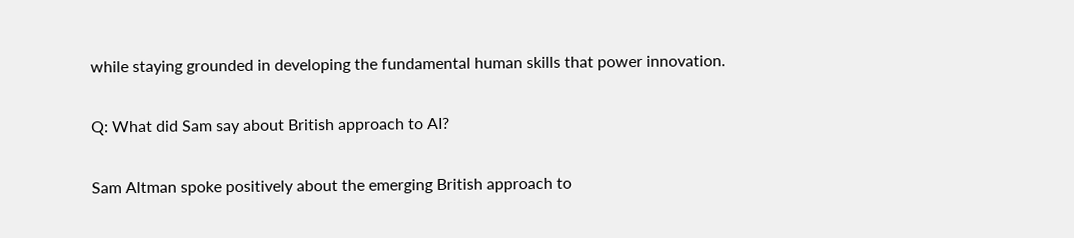while staying grounded in developing the fundamental human skills that power innovation.

Q: What did Sam say about British approach to AI?

Sam Altman spoke positively about the emerging British approach to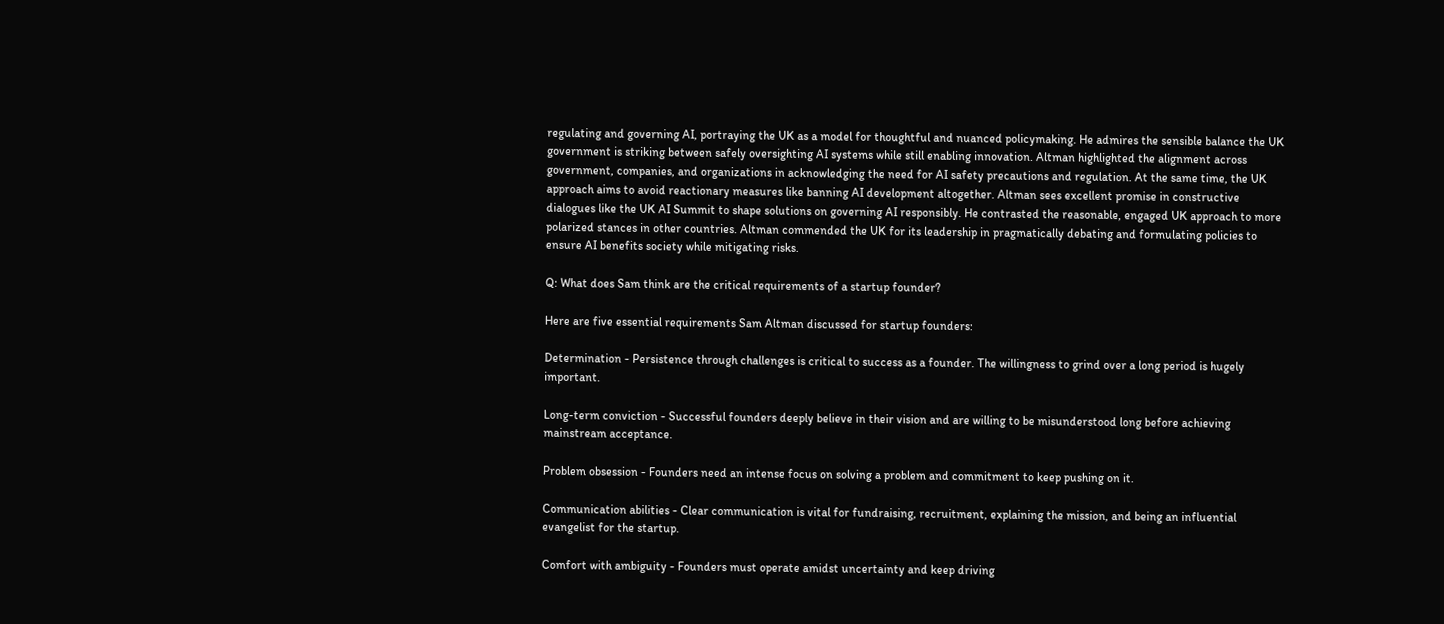regulating and governing AI, portraying the UK as a model for thoughtful and nuanced policymaking. He admires the sensible balance the UK government is striking between safely oversighting AI systems while still enabling innovation. Altman highlighted the alignment across government, companies, and organizations in acknowledging the need for AI safety precautions and regulation. At the same time, the UK approach aims to avoid reactionary measures like banning AI development altogether. Altman sees excellent promise in constructive dialogues like the UK AI Summit to shape solutions on governing AI responsibly. He contrasted the reasonable, engaged UK approach to more polarized stances in other countries. Altman commended the UK for its leadership in pragmatically debating and formulating policies to ensure AI benefits society while mitigating risks.

Q: What does Sam think are the critical requirements of a startup founder?

Here are five essential requirements Sam Altman discussed for startup founders:

Determination - Persistence through challenges is critical to success as a founder. The willingness to grind over a long period is hugely important.

Long-term conviction - Successful founders deeply believe in their vision and are willing to be misunderstood long before achieving mainstream acceptance.

Problem obsession - Founders need an intense focus on solving a problem and commitment to keep pushing on it.

Communication abilities - Clear communication is vital for fundraising, recruitment, explaining the mission, and being an influential evangelist for the startup.

Comfort with ambiguity - Founders must operate amidst uncertainty and keep driving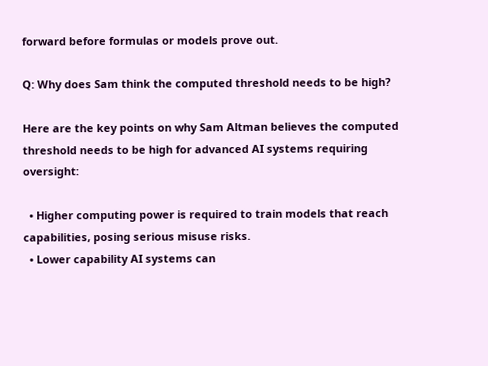forward before formulas or models prove out.

Q: Why does Sam think the computed threshold needs to be high?

Here are the key points on why Sam Altman believes the computed threshold needs to be high for advanced AI systems requiring oversight:

  • Higher computing power is required to train models that reach capabilities, posing serious misuse risks.
  • Lower capability AI systems can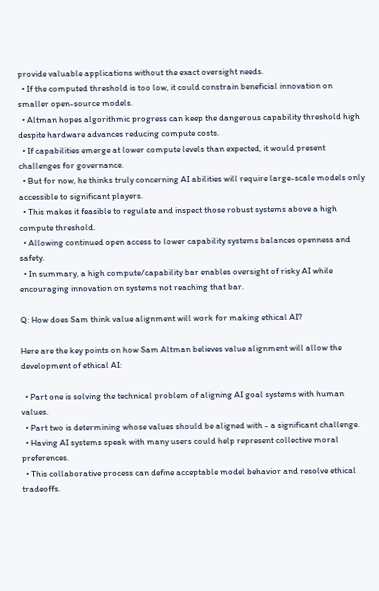provide valuable applications without the exact oversight needs.
  • If the computed threshold is too low, it could constrain beneficial innovation on smaller open-source models.
  • Altman hopes algorithmic progress can keep the dangerous capability threshold high despite hardware advances reducing compute costs.
  • If capabilities emerge at lower compute levels than expected, it would present challenges for governance.
  • But for now, he thinks truly concerning AI abilities will require large-scale models only accessible to significant players.
  • This makes it feasible to regulate and inspect those robust systems above a high compute threshold.
  • Allowing continued open access to lower capability systems balances openness and safety.
  • In summary, a high compute/capability bar enables oversight of risky AI while encouraging innovation on systems not reaching that bar.

Q: How does Sam think value alignment will work for making ethical AI?

Here are the key points on how Sam Altman believes value alignment will allow the development of ethical AI:

  • Part one is solving the technical problem of aligning AI goal systems with human values.
  • Part two is determining whose values should be aligned with - a significant challenge.
  • Having AI systems speak with many users could help represent collective moral preferences.
  • This collaborative process can define acceptable model behavior and resolve ethical tradeoffs.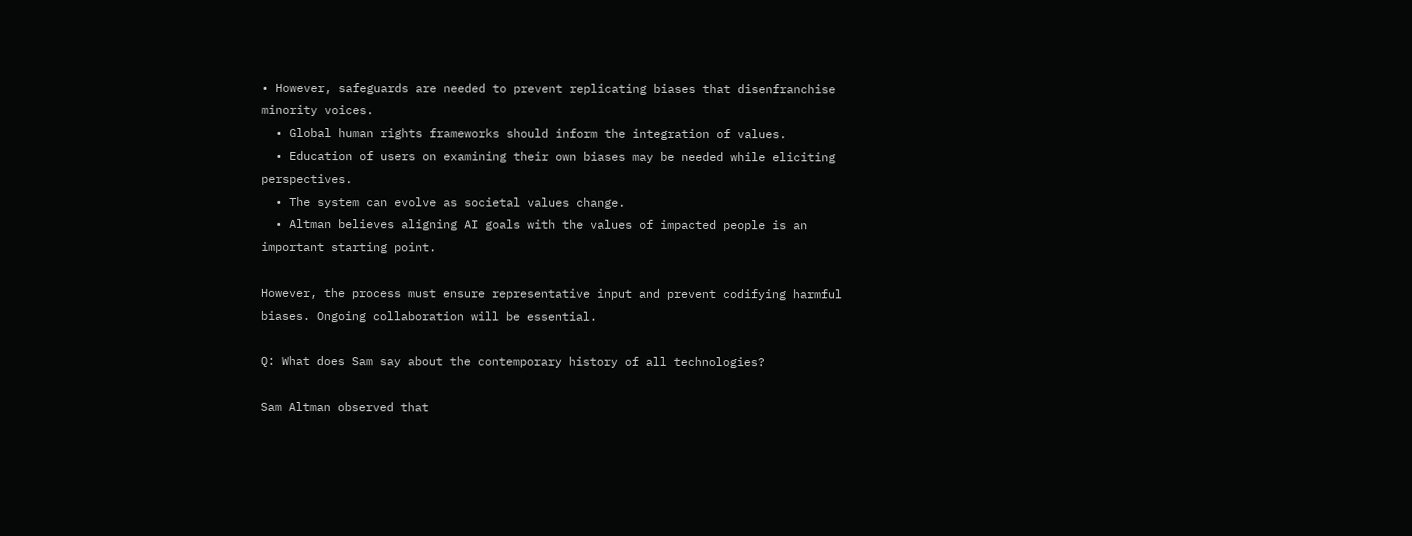• However, safeguards are needed to prevent replicating biases that disenfranchise minority voices.
  • Global human rights frameworks should inform the integration of values.
  • Education of users on examining their own biases may be needed while eliciting perspectives.
  • The system can evolve as societal values change.
  • Altman believes aligning AI goals with the values of impacted people is an important starting point.

However, the process must ensure representative input and prevent codifying harmful biases. Ongoing collaboration will be essential.

Q: What does Sam say about the contemporary history of all technologies?

Sam Altman observed that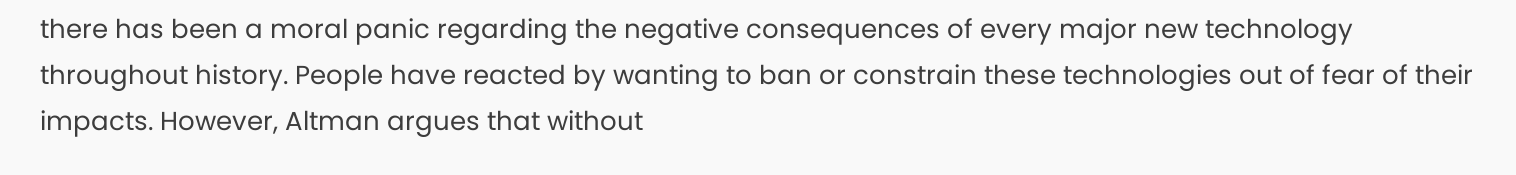there has been a moral panic regarding the negative consequences of every major new technology throughout history. People have reacted by wanting to ban or constrain these technologies out of fear of their impacts. However, Altman argues that without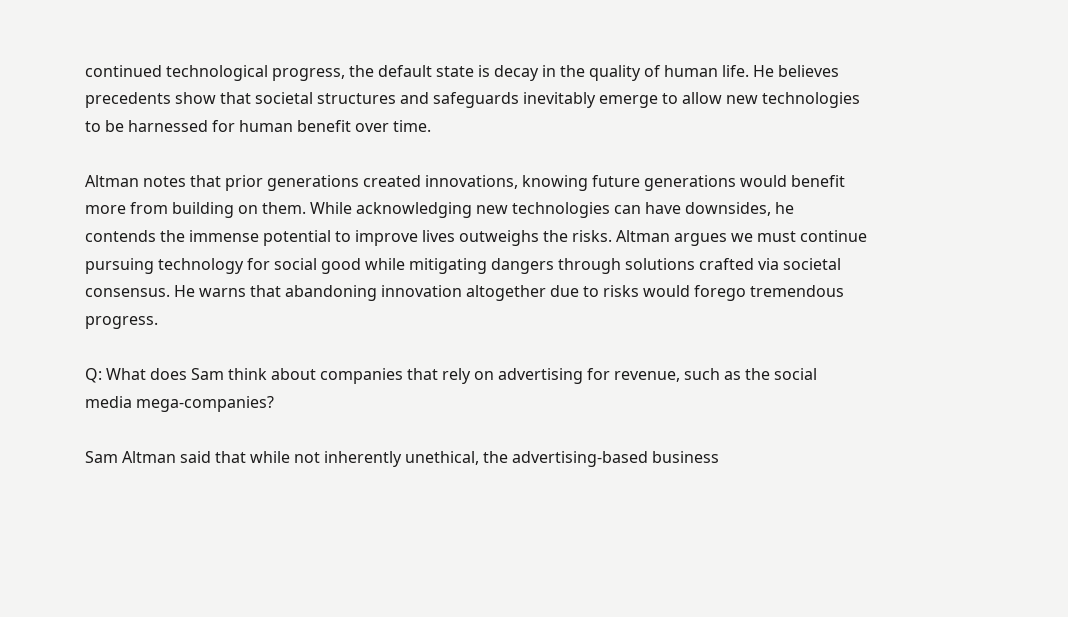continued technological progress, the default state is decay in the quality of human life. He believes precedents show that societal structures and safeguards inevitably emerge to allow new technologies to be harnessed for human benefit over time.

Altman notes that prior generations created innovations, knowing future generations would benefit more from building on them. While acknowledging new technologies can have downsides, he contends the immense potential to improve lives outweighs the risks. Altman argues we must continue pursuing technology for social good while mitigating dangers through solutions crafted via societal consensus. He warns that abandoning innovation altogether due to risks would forego tremendous progress.

Q: What does Sam think about companies that rely on advertising for revenue, such as the social media mega-companies?

Sam Altman said that while not inherently unethical, the advertising-based business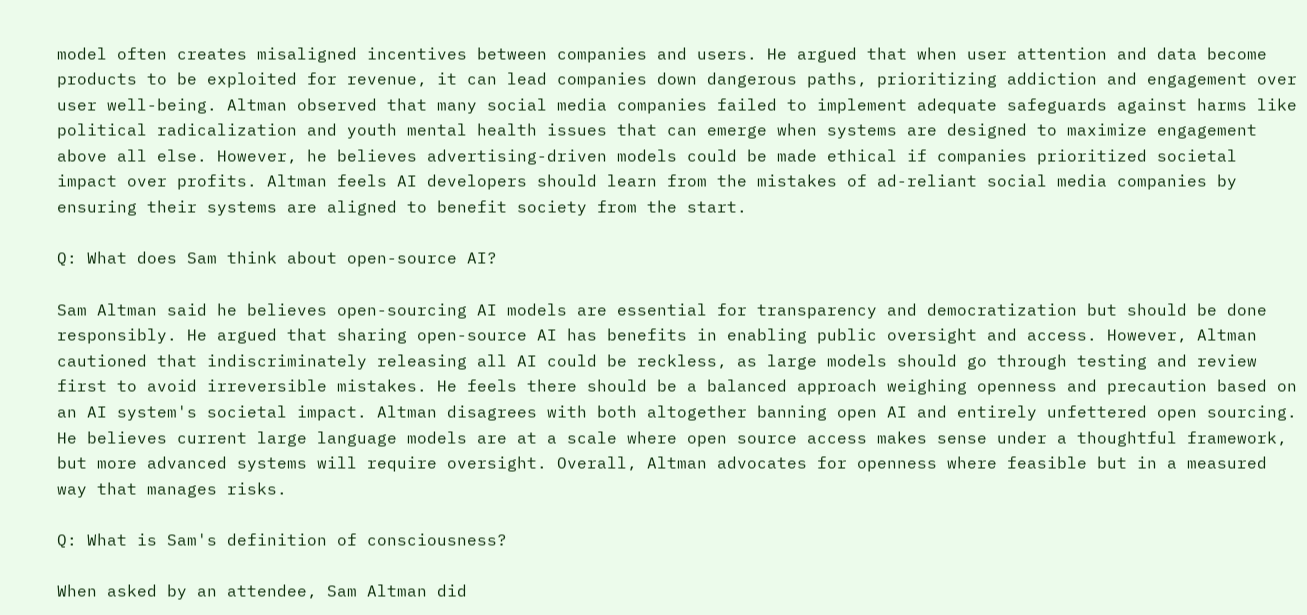model often creates misaligned incentives between companies and users. He argued that when user attention and data become products to be exploited for revenue, it can lead companies down dangerous paths, prioritizing addiction and engagement over user well-being. Altman observed that many social media companies failed to implement adequate safeguards against harms like political radicalization and youth mental health issues that can emerge when systems are designed to maximize engagement above all else. However, he believes advertising-driven models could be made ethical if companies prioritized societal impact over profits. Altman feels AI developers should learn from the mistakes of ad-reliant social media companies by ensuring their systems are aligned to benefit society from the start.

Q: What does Sam think about open-source AI?

Sam Altman said he believes open-sourcing AI models are essential for transparency and democratization but should be done responsibly. He argued that sharing open-source AI has benefits in enabling public oversight and access. However, Altman cautioned that indiscriminately releasing all AI could be reckless, as large models should go through testing and review first to avoid irreversible mistakes. He feels there should be a balanced approach weighing openness and precaution based on an AI system's societal impact. Altman disagrees with both altogether banning open AI and entirely unfettered open sourcing. He believes current large language models are at a scale where open source access makes sense under a thoughtful framework, but more advanced systems will require oversight. Overall, Altman advocates for openness where feasible but in a measured way that manages risks.

Q: What is Sam's definition of consciousness?

When asked by an attendee, Sam Altman did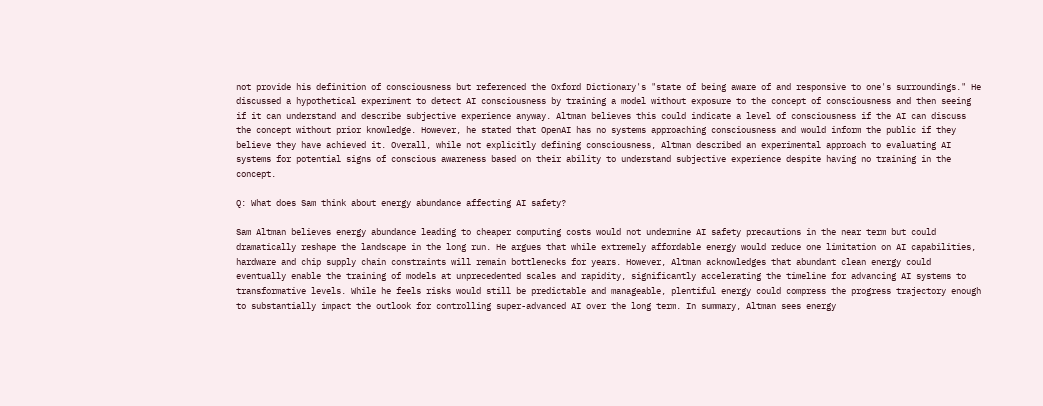not provide his definition of consciousness but referenced the Oxford Dictionary's "state of being aware of and responsive to one's surroundings." He discussed a hypothetical experiment to detect AI consciousness by training a model without exposure to the concept of consciousness and then seeing if it can understand and describe subjective experience anyway. Altman believes this could indicate a level of consciousness if the AI can discuss the concept without prior knowledge. However, he stated that OpenAI has no systems approaching consciousness and would inform the public if they believe they have achieved it. Overall, while not explicitly defining consciousness, Altman described an experimental approach to evaluating AI systems for potential signs of conscious awareness based on their ability to understand subjective experience despite having no training in the concept.

Q: What does Sam think about energy abundance affecting AI safety?

Sam Altman believes energy abundance leading to cheaper computing costs would not undermine AI safety precautions in the near term but could dramatically reshape the landscape in the long run. He argues that while extremely affordable energy would reduce one limitation on AI capabilities, hardware and chip supply chain constraints will remain bottlenecks for years. However, Altman acknowledges that abundant clean energy could eventually enable the training of models at unprecedented scales and rapidity, significantly accelerating the timeline for advancing AI systems to transformative levels. While he feels risks would still be predictable and manageable, plentiful energy could compress the progress trajectory enough to substantially impact the outlook for controlling super-advanced AI over the long term. In summary, Altman sees energy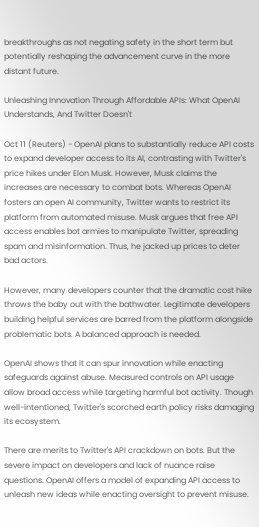breakthroughs as not negating safety in the short term but potentially reshaping the advancement curve in the more distant future.

Unleashing Innovation Through Affordable APIs: What OpenAI Understands, And Twitter Doesn't

Oct 11 (Reuters) - OpenAI plans to substantially reduce API costs to expand developer access to its AI, contrasting with Twitter's price hikes under Elon Musk. However, Musk claims the increases are necessary to combat bots. Whereas OpenAI fosters an open AI community, Twitter wants to restrict its platform from automated misuse. Musk argues that free API access enables bot armies to manipulate Twitter, spreading spam and misinformation. Thus, he jacked up prices to deter bad actors.

However, many developers counter that the dramatic cost hike throws the baby out with the bathwater. Legitimate developers building helpful services are barred from the platform alongside problematic bots. A balanced approach is needed.

OpenAI shows that it can spur innovation while enacting safeguards against abuse. Measured controls on API usage allow broad access while targeting harmful bot activity. Though well-intentioned, Twitter's scorched earth policy risks damaging its ecosystem.

There are merits to Twitter's API crackdown on bots. But the severe impact on developers and lack of nuance raise questions. OpenAI offers a model of expanding API access to unleash new ideas while enacting oversight to prevent misuse.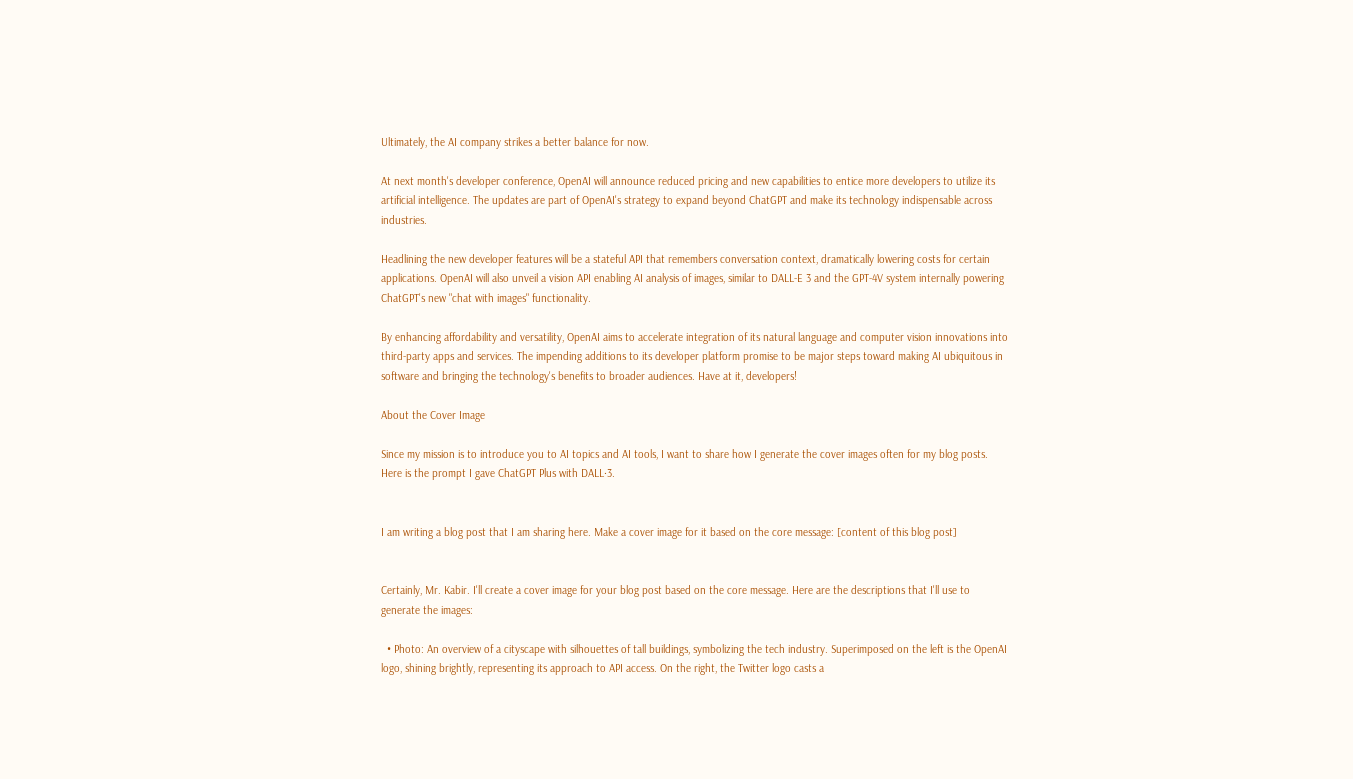Ultimately, the AI company strikes a better balance for now.

At next month's developer conference, OpenAI will announce reduced pricing and new capabilities to entice more developers to utilize its artificial intelligence. The updates are part of OpenAI's strategy to expand beyond ChatGPT and make its technology indispensable across industries.

Headlining the new developer features will be a stateful API that remembers conversation context, dramatically lowering costs for certain applications. OpenAI will also unveil a vision API enabling AI analysis of images, similar to DALL-E 3 and the GPT-4V system internally powering ChatGPT's new "chat with images" functionality.

By enhancing affordability and versatility, OpenAI aims to accelerate integration of its natural language and computer vision innovations into third-party apps and services. The impending additions to its developer platform promise to be major steps toward making AI ubiquitous in software and bringing the technology's benefits to broader audiences. Have at it, developers!

About the Cover Image

Since my mission is to introduce you to AI topics and AI tools, I want to share how I generate the cover images often for my blog posts. Here is the prompt I gave ChatGPT Plus with DALL·3.


I am writing a blog post that I am sharing here. Make a cover image for it based on the core message: [content of this blog post]


Certainly, Mr. Kabir. I'll create a cover image for your blog post based on the core message. Here are the descriptions that I'll use to generate the images:

  • Photo: An overview of a cityscape with silhouettes of tall buildings, symbolizing the tech industry. Superimposed on the left is the OpenAI logo, shining brightly, representing its approach to API access. On the right, the Twitter logo casts a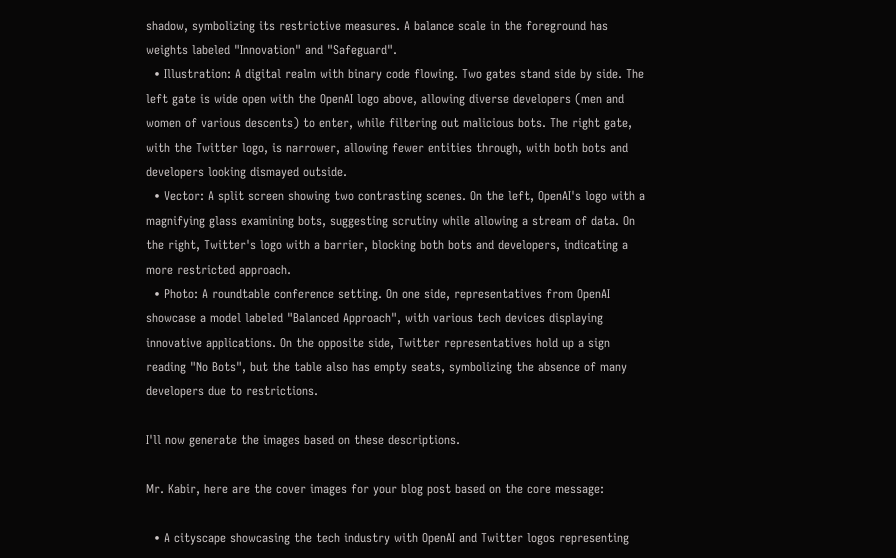shadow, symbolizing its restrictive measures. A balance scale in the foreground has weights labeled "Innovation" and "Safeguard".
  • Illustration: A digital realm with binary code flowing. Two gates stand side by side. The left gate is wide open with the OpenAI logo above, allowing diverse developers (men and women of various descents) to enter, while filtering out malicious bots. The right gate, with the Twitter logo, is narrower, allowing fewer entities through, with both bots and developers looking dismayed outside.
  • Vector: A split screen showing two contrasting scenes. On the left, OpenAI's logo with a magnifying glass examining bots, suggesting scrutiny while allowing a stream of data. On the right, Twitter's logo with a barrier, blocking both bots and developers, indicating a more restricted approach.
  • Photo: A roundtable conference setting. On one side, representatives from OpenAI showcase a model labeled "Balanced Approach", with various tech devices displaying innovative applications. On the opposite side, Twitter representatives hold up a sign reading "No Bots", but the table also has empty seats, symbolizing the absence of many developers due to restrictions.

I'll now generate the images based on these descriptions.

Mr. Kabir, here are the cover images for your blog post based on the core message:

  • A cityscape showcasing the tech industry with OpenAI and Twitter logos representing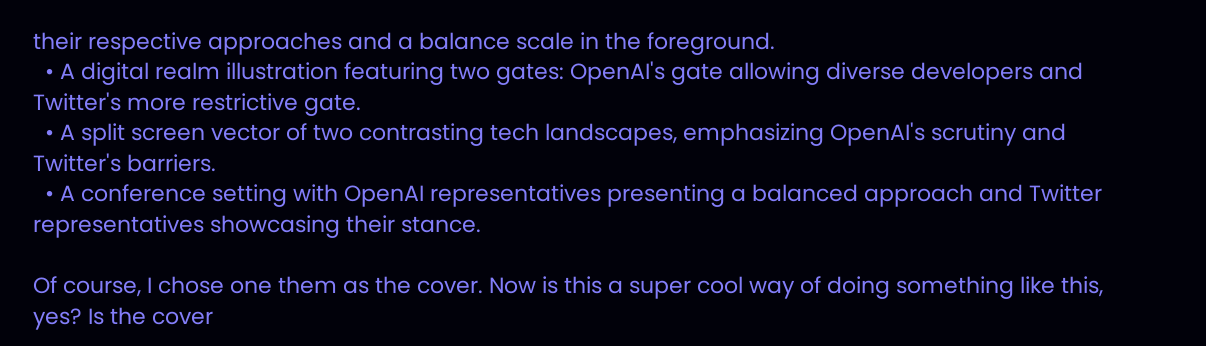their respective approaches and a balance scale in the foreground.
  • A digital realm illustration featuring two gates: OpenAI's gate allowing diverse developers and Twitter's more restrictive gate.
  • A split screen vector of two contrasting tech landscapes, emphasizing OpenAI's scrutiny and Twitter's barriers.
  • A conference setting with OpenAI representatives presenting a balanced approach and Twitter representatives showcasing their stance.

Of course, I chose one them as the cover. Now is this a super cool way of doing something like this, yes? Is the cover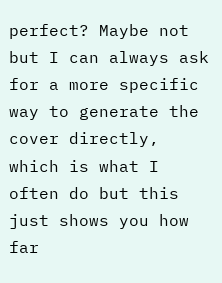perfect? Maybe not but I can always ask for a more specific way to generate the cover directly, which is what I often do but this just shows you how far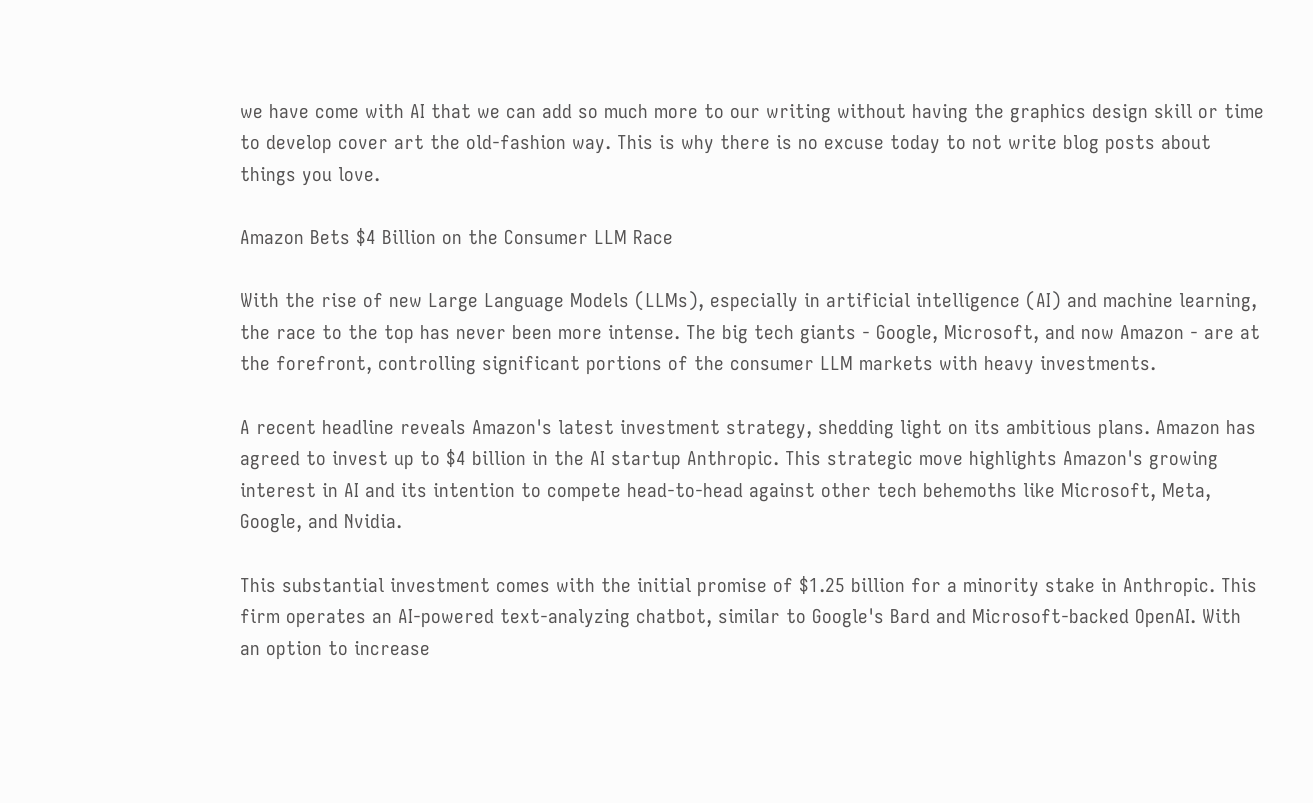we have come with AI that we can add so much more to our writing without having the graphics design skill or time to develop cover art the old-fashion way. This is why there is no excuse today to not write blog posts about things you love.

Amazon Bets $4 Billion on the Consumer LLM Race

With the rise of new Large Language Models (LLMs), especially in artificial intelligence (AI) and machine learning, the race to the top has never been more intense. The big tech giants - Google, Microsoft, and now Amazon - are at the forefront, controlling significant portions of the consumer LLM markets with heavy investments.

A recent headline reveals Amazon's latest investment strategy, shedding light on its ambitious plans. Amazon has agreed to invest up to $4 billion in the AI startup Anthropic. This strategic move highlights Amazon's growing interest in AI and its intention to compete head-to-head against other tech behemoths like Microsoft, Meta, Google, and Nvidia.

This substantial investment comes with the initial promise of $1.25 billion for a minority stake in Anthropic. This firm operates an AI-powered text-analyzing chatbot, similar to Google's Bard and Microsoft-backed OpenAI. With an option to increase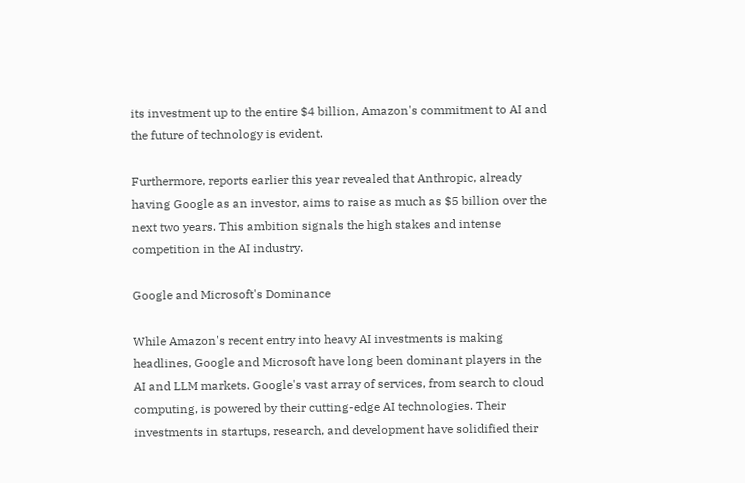its investment up to the entire $4 billion, Amazon's commitment to AI and the future of technology is evident.

Furthermore, reports earlier this year revealed that Anthropic, already having Google as an investor, aims to raise as much as $5 billion over the next two years. This ambition signals the high stakes and intense competition in the AI industry.

Google and Microsoft's Dominance

While Amazon's recent entry into heavy AI investments is making headlines, Google and Microsoft have long been dominant players in the AI and LLM markets. Google's vast array of services, from search to cloud computing, is powered by their cutting-edge AI technologies. Their investments in startups, research, and development have solidified their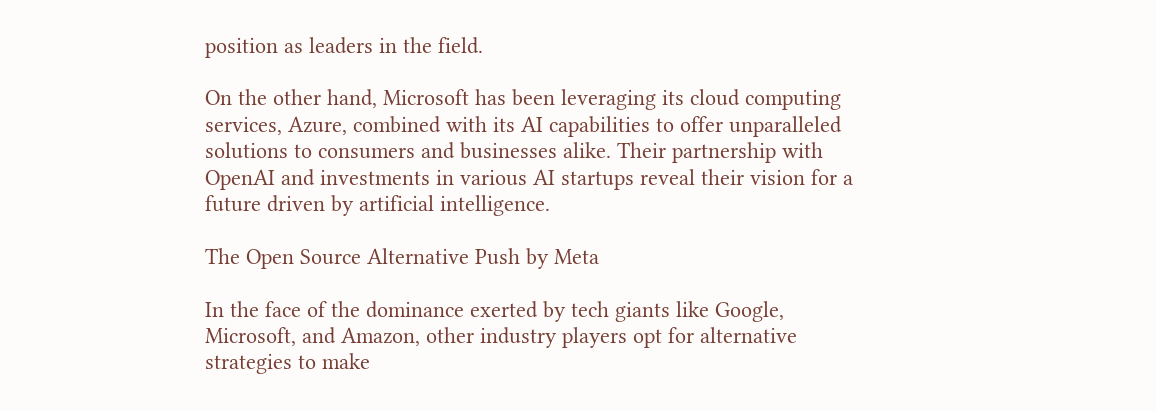position as leaders in the field.

On the other hand, Microsoft has been leveraging its cloud computing services, Azure, combined with its AI capabilities to offer unparalleled solutions to consumers and businesses alike. Their partnership with OpenAI and investments in various AI startups reveal their vision for a future driven by artificial intelligence.

The Open Source Alternative Push by Meta

In the face of the dominance exerted by tech giants like Google, Microsoft, and Amazon, other industry players opt for alternative strategies to make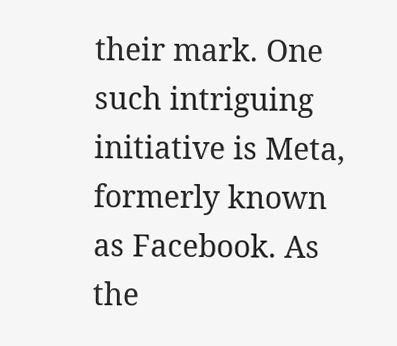their mark. One such intriguing initiative is Meta, formerly known as Facebook. As the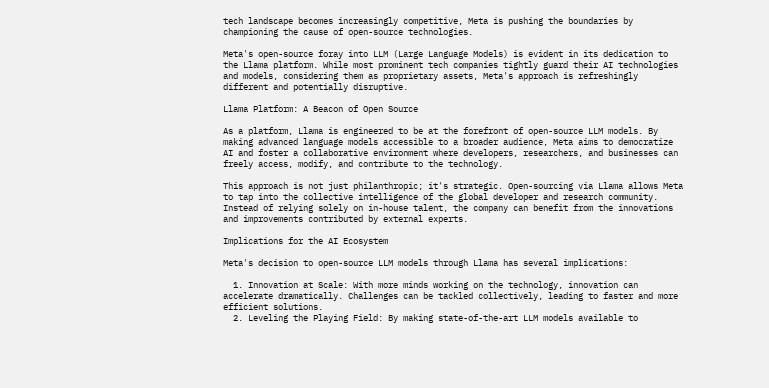tech landscape becomes increasingly competitive, Meta is pushing the boundaries by championing the cause of open-source technologies.

Meta's open-source foray into LLM (Large Language Models) is evident in its dedication to the Llama platform. While most prominent tech companies tightly guard their AI technologies and models, considering them as proprietary assets, Meta's approach is refreshingly different and potentially disruptive.

Llama Platform: A Beacon of Open Source

As a platform, Llama is engineered to be at the forefront of open-source LLM models. By making advanced language models accessible to a broader audience, Meta aims to democratize AI and foster a collaborative environment where developers, researchers, and businesses can freely access, modify, and contribute to the technology.

This approach is not just philanthropic; it's strategic. Open-sourcing via Llama allows Meta to tap into the collective intelligence of the global developer and research community. Instead of relying solely on in-house talent, the company can benefit from the innovations and improvements contributed by external experts.

Implications for the AI Ecosystem

Meta's decision to open-source LLM models through Llama has several implications:

  1. Innovation at Scale: With more minds working on the technology, innovation can accelerate dramatically. Challenges can be tackled collectively, leading to faster and more efficient solutions.
  2. Leveling the Playing Field: By making state-of-the-art LLM models available to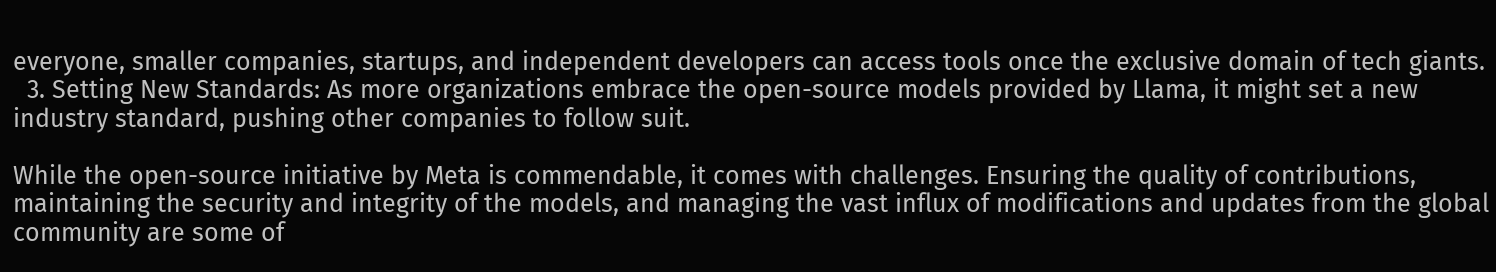everyone, smaller companies, startups, and independent developers can access tools once the exclusive domain of tech giants.
  3. Setting New Standards: As more organizations embrace the open-source models provided by Llama, it might set a new industry standard, pushing other companies to follow suit.

While the open-source initiative by Meta is commendable, it comes with challenges. Ensuring the quality of contributions, maintaining the security and integrity of the models, and managing the vast influx of modifications and updates from the global community are some of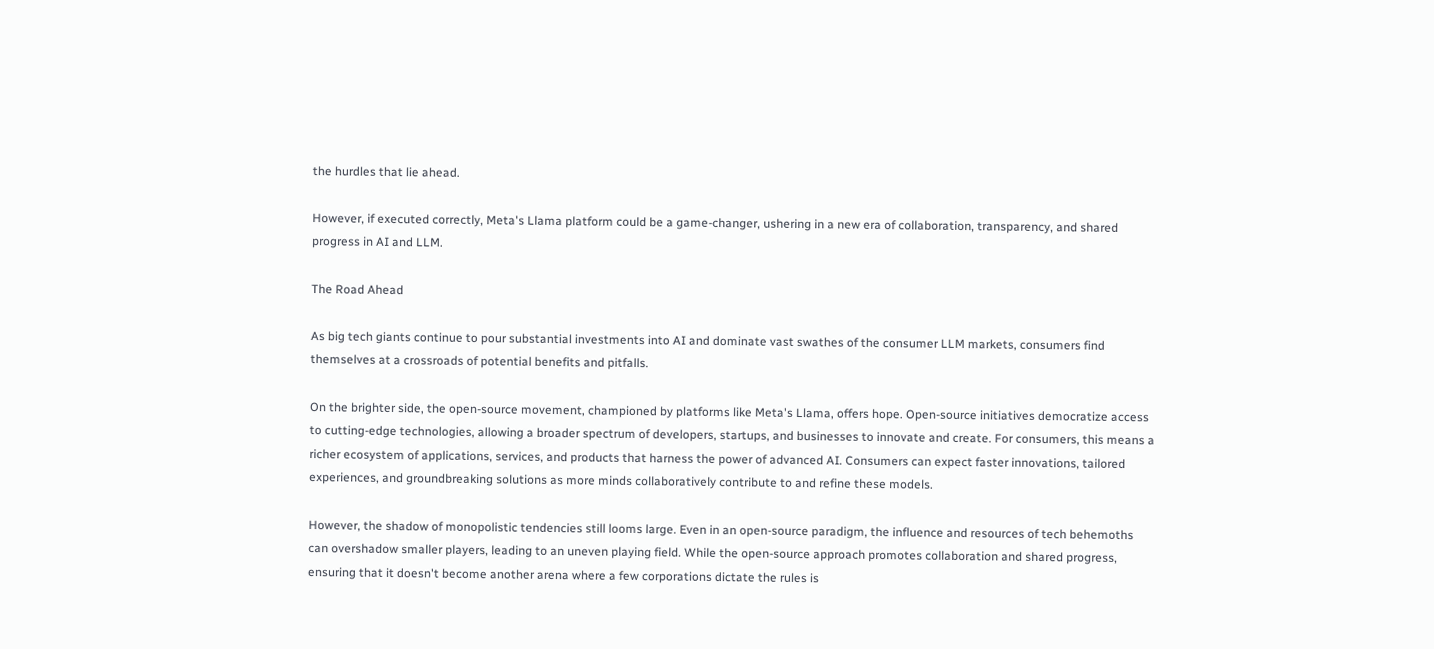the hurdles that lie ahead.

However, if executed correctly, Meta's Llama platform could be a game-changer, ushering in a new era of collaboration, transparency, and shared progress in AI and LLM.

The Road Ahead

As big tech giants continue to pour substantial investments into AI and dominate vast swathes of the consumer LLM markets, consumers find themselves at a crossroads of potential benefits and pitfalls.

On the brighter side, the open-source movement, championed by platforms like Meta's Llama, offers hope. Open-source initiatives democratize access to cutting-edge technologies, allowing a broader spectrum of developers, startups, and businesses to innovate and create. For consumers, this means a richer ecosystem of applications, services, and products that harness the power of advanced AI. Consumers can expect faster innovations, tailored experiences, and groundbreaking solutions as more minds collaboratively contribute to and refine these models.

However, the shadow of monopolistic tendencies still looms large. Even in an open-source paradigm, the influence and resources of tech behemoths can overshadow smaller players, leading to an uneven playing field. While the open-source approach promotes collaboration and shared progress, ensuring that it doesn't become another arena where a few corporations dictate the rules is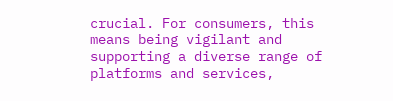crucial. For consumers, this means being vigilant and supporting a diverse range of platforms and services,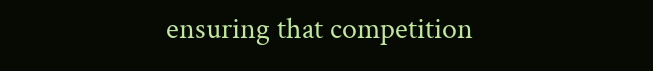ensuring that competition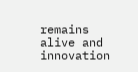remains alive and innovation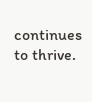continues to thrive.